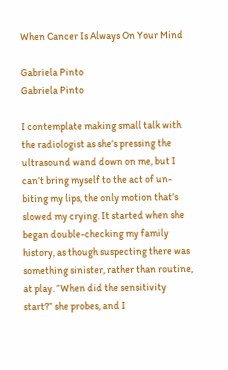When Cancer Is Always On Your Mind

Gabriela Pinto
Gabriela Pinto

I contemplate making small talk with the radiologist as she’s pressing the ultrasound wand down on me, but I can’t bring myself to the act of un-biting my lips, the only motion that’s slowed my crying. It started when she began double-checking my family history, as though suspecting there was something sinister, rather than routine, at play. “When did the sensitivity start?” she probes, and I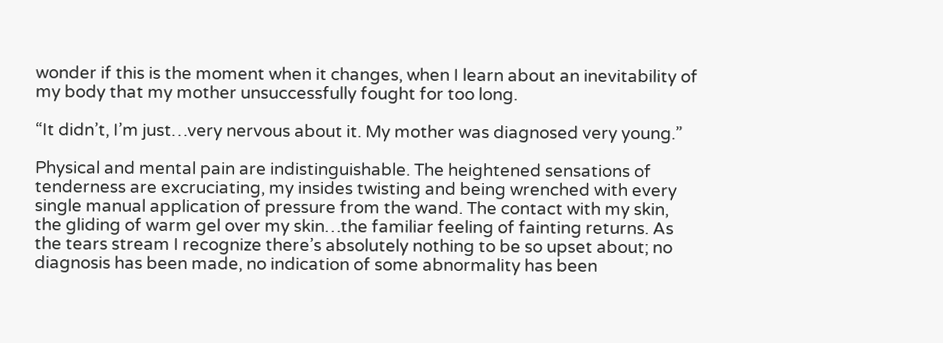wonder if this is the moment when it changes, when I learn about an inevitability of my body that my mother unsuccessfully fought for too long.

“It didn’t, I’m just…very nervous about it. My mother was diagnosed very young.”

Physical and mental pain are indistinguishable. The heightened sensations of tenderness are excruciating, my insides twisting and being wrenched with every single manual application of pressure from the wand. The contact with my skin, the gliding of warm gel over my skin…the familiar feeling of fainting returns. As the tears stream I recognize there’s absolutely nothing to be so upset about; no diagnosis has been made, no indication of some abnormality has been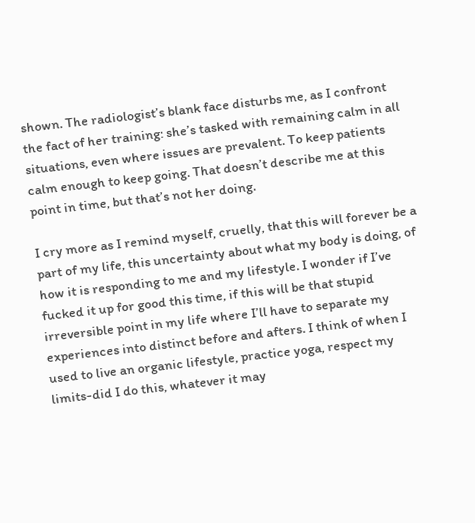shown. The radiologist’s blank face disturbs me, as I confront the fact of her training: she’s tasked with remaining calm in all situations, even where issues are prevalent. To keep patients calm enough to keep going. That doesn’t describe me at this point in time, but that’s not her doing.

I cry more as I remind myself, cruelly, that this will forever be a part of my life, this uncertainty about what my body is doing, of how it is responding to me and my lifestyle. I wonder if I’ve fucked it up for good this time, if this will be that stupid irreversible point in my life where I’ll have to separate my experiences into distinct before and afters. I think of when I used to live an organic lifestyle, practice yoga, respect my limits-did I do this, whatever it may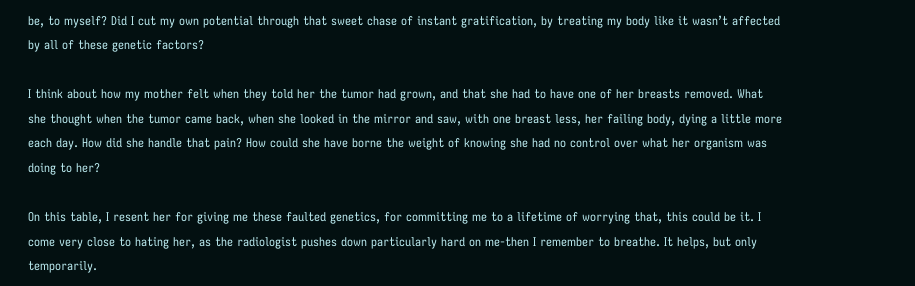be, to myself? Did I cut my own potential through that sweet chase of instant gratification, by treating my body like it wasn’t affected by all of these genetic factors?

I think about how my mother felt when they told her the tumor had grown, and that she had to have one of her breasts removed. What she thought when the tumor came back, when she looked in the mirror and saw, with one breast less, her failing body, dying a little more each day. How did she handle that pain? How could she have borne the weight of knowing she had no control over what her organism was doing to her?

On this table, I resent her for giving me these faulted genetics, for committing me to a lifetime of worrying that, this could be it. I come very close to hating her, as the radiologist pushes down particularly hard on me-then I remember to breathe. It helps, but only temporarily.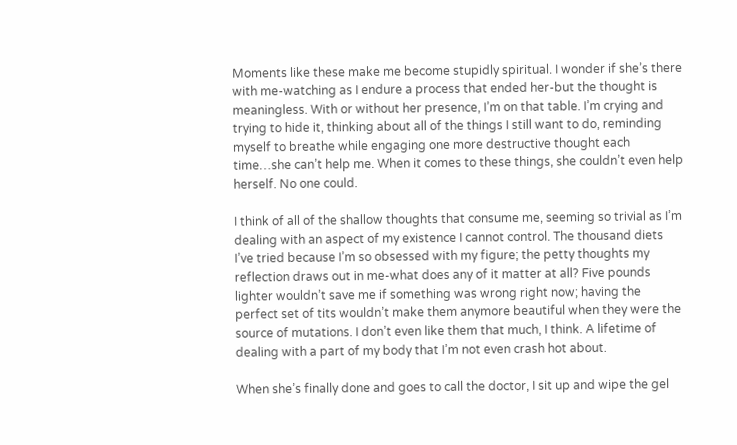Moments like these make me become stupidly spiritual. I wonder if she’s there with me-watching as I endure a process that ended her-but the thought is meaningless. With or without her presence, I’m on that table. I’m crying and trying to hide it, thinking about all of the things I still want to do, reminding myself to breathe while engaging one more destructive thought each time…she can’t help me. When it comes to these things, she couldn’t even help herself. No one could.

I think of all of the shallow thoughts that consume me, seeming so trivial as I’m dealing with an aspect of my existence I cannot control. The thousand diets I’ve tried because I’m so obsessed with my figure; the petty thoughts my reflection draws out in me-what does any of it matter at all? Five pounds lighter wouldn’t save me if something was wrong right now; having the perfect set of tits wouldn’t make them anymore beautiful when they were the source of mutations. I don’t even like them that much, I think. A lifetime of dealing with a part of my body that I’m not even crash hot about.

When she’s finally done and goes to call the doctor, I sit up and wipe the gel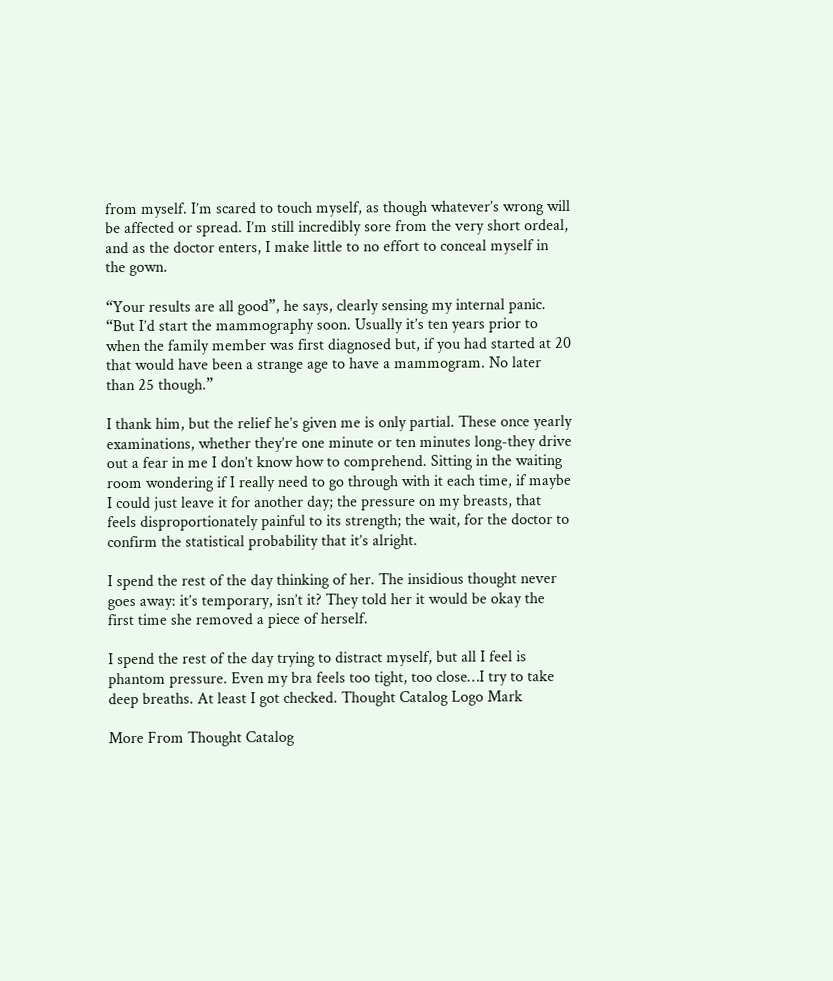from myself. I’m scared to touch myself, as though whatever’s wrong will be affected or spread. I’m still incredibly sore from the very short ordeal, and as the doctor enters, I make little to no effort to conceal myself in the gown.

“Your results are all good”, he says, clearly sensing my internal panic. “But I’d start the mammography soon. Usually it’s ten years prior to when the family member was first diagnosed but, if you had started at 20 that would have been a strange age to have a mammogram. No later than 25 though.”

I thank him, but the relief he’s given me is only partial. These once yearly examinations, whether they’re one minute or ten minutes long-they drive out a fear in me I don’t know how to comprehend. Sitting in the waiting room wondering if I really need to go through with it each time, if maybe I could just leave it for another day; the pressure on my breasts, that feels disproportionately painful to its strength; the wait, for the doctor to confirm the statistical probability that it’s alright.

I spend the rest of the day thinking of her. The insidious thought never goes away: it’s temporary, isn’t it? They told her it would be okay the first time she removed a piece of herself.

I spend the rest of the day trying to distract myself, but all I feel is phantom pressure. Even my bra feels too tight, too close…I try to take deep breaths. At least I got checked. Thought Catalog Logo Mark

More From Thought Catalog